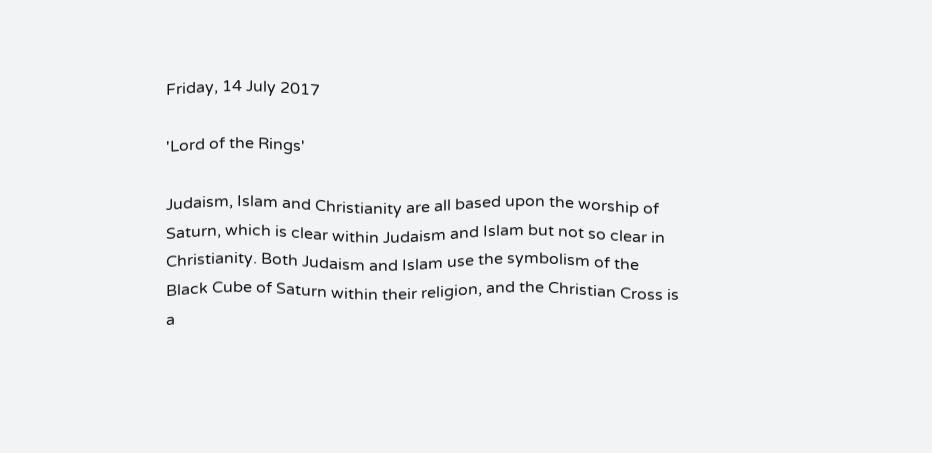Friday, 14 July 2017

'Lord of the Rings'

Judaism, Islam and Christianity are all based upon the worship of Saturn, which is clear within Judaism and Islam but not so clear in Christianity. Both Judaism and Islam use the symbolism of the Black Cube of Saturn within their religion, and the Christian Cross is a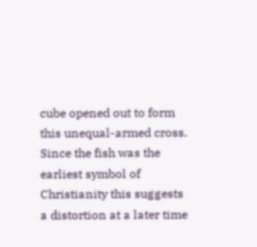cube opened out to form this unequal-armed cross. Since the fish was the earliest symbol of Christianity this suggests a distortion at a later time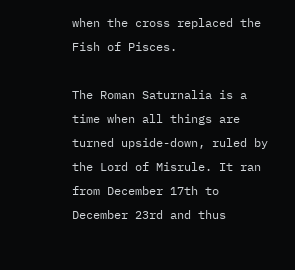when the cross replaced the Fish of Pisces.

The Roman Saturnalia is a time when all things are turned upside-down, ruled by the Lord of Misrule. It ran from December 17th to December 23rd and thus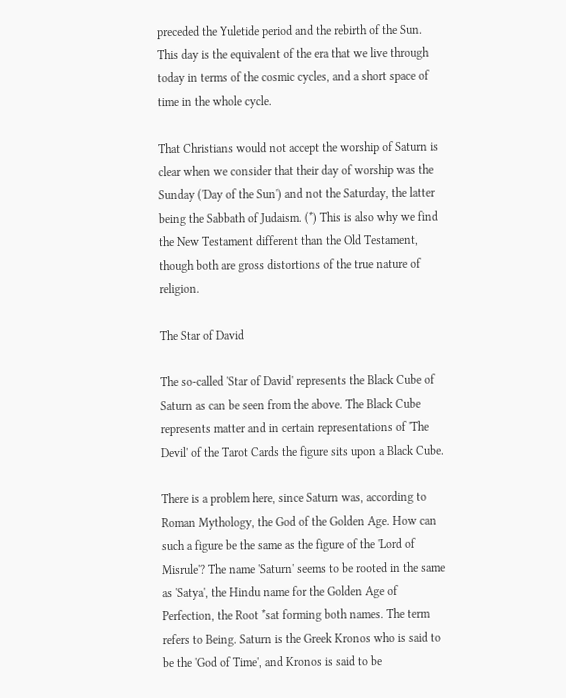preceded the Yuletide period and the rebirth of the Sun. This day is the equivalent of the era that we live through today in terms of the cosmic cycles, and a short space of time in the whole cycle.

That Christians would not accept the worship of Saturn is clear when we consider that their day of worship was the Sunday ('Day of the Sun') and not the Saturday, the latter being the Sabbath of Judaism. (*) This is also why we find the New Testament different than the Old Testament, though both are gross distortions of the true nature of religion.

The Star of David

The so-called 'Star of David' represents the Black Cube of Saturn as can be seen from the above. The Black Cube represents matter and in certain representations of 'The Devil' of the Tarot Cards the figure sits upon a Black Cube.

There is a problem here, since Saturn was, according to Roman Mythology, the God of the Golden Age. How can such a figure be the same as the figure of the 'Lord of Misrule'? The name 'Saturn' seems to be rooted in the same as 'Satya', the Hindu name for the Golden Age of Perfection, the Root *sat forming both names. The term refers to Being. Saturn is the Greek Kronos who is said to be the 'God of Time', and Kronos is said to be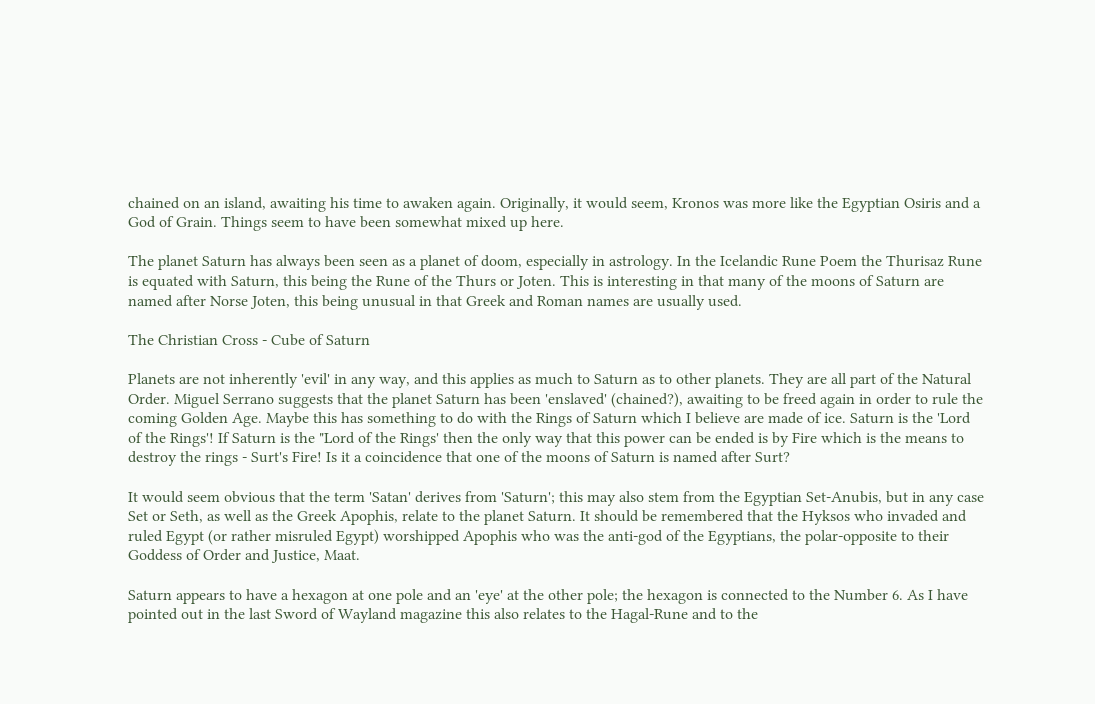chained on an island, awaiting his time to awaken again. Originally, it would seem, Kronos was more like the Egyptian Osiris and a God of Grain. Things seem to have been somewhat mixed up here.

The planet Saturn has always been seen as a planet of doom, especially in astrology. In the Icelandic Rune Poem the Thurisaz Rune is equated with Saturn, this being the Rune of the Thurs or Joten. This is interesting in that many of the moons of Saturn are named after Norse Joten, this being unusual in that Greek and Roman names are usually used.

The Christian Cross - Cube of Saturn

Planets are not inherently 'evil' in any way, and this applies as much to Saturn as to other planets. They are all part of the Natural Order. Miguel Serrano suggests that the planet Saturn has been 'enslaved' (chained?), awaiting to be freed again in order to rule the coming Golden Age. Maybe this has something to do with the Rings of Saturn which I believe are made of ice. Saturn is the 'Lord of the Rings'! If Saturn is the "Lord of the Rings' then the only way that this power can be ended is by Fire which is the means to destroy the rings - Surt's Fire! Is it a coincidence that one of the moons of Saturn is named after Surt?

It would seem obvious that the term 'Satan' derives from 'Saturn'; this may also stem from the Egyptian Set-Anubis, but in any case Set or Seth, as well as the Greek Apophis, relate to the planet Saturn. It should be remembered that the Hyksos who invaded and ruled Egypt (or rather misruled Egypt) worshipped Apophis who was the anti-god of the Egyptians, the polar-opposite to their Goddess of Order and Justice, Maat.

Saturn appears to have a hexagon at one pole and an 'eye' at the other pole; the hexagon is connected to the Number 6. As I have pointed out in the last Sword of Wayland magazine this also relates to the Hagal-Rune and to the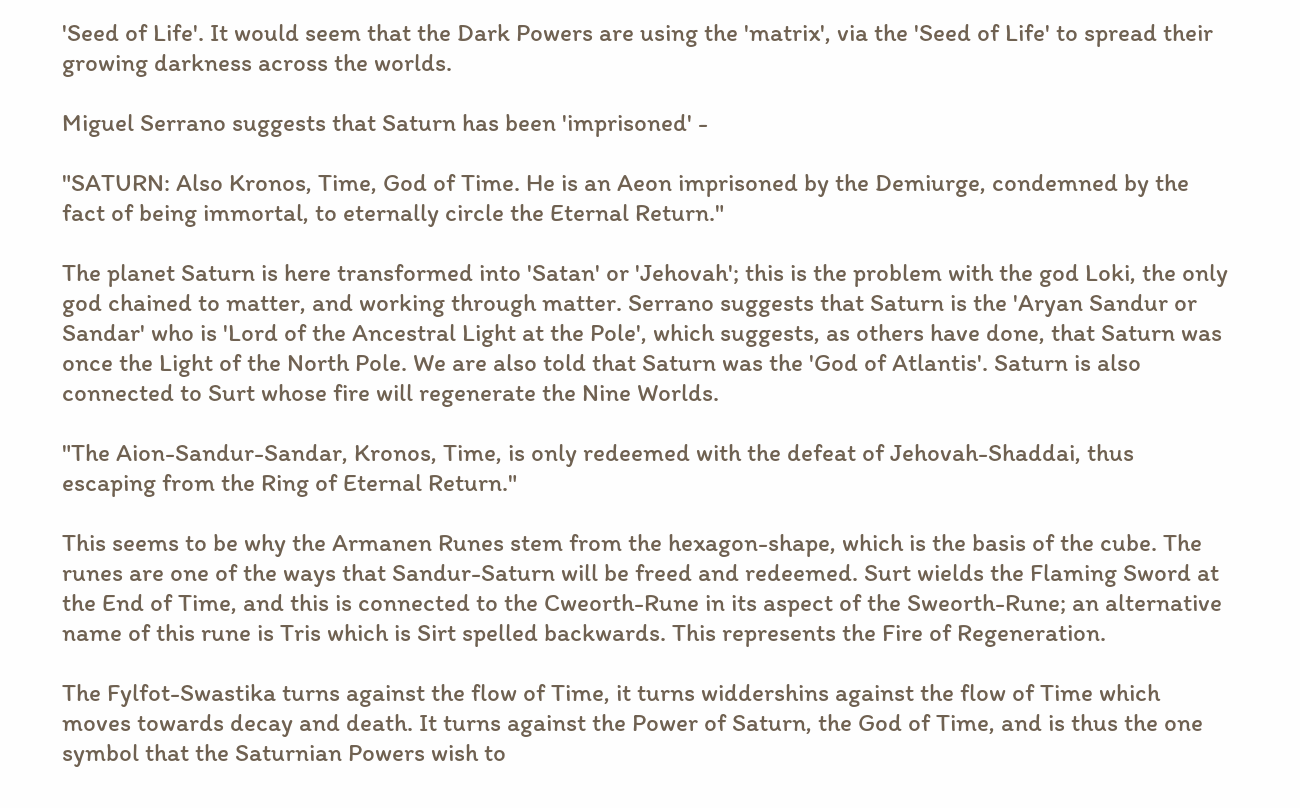'Seed of Life'. It would seem that the Dark Powers are using the 'matrix', via the 'Seed of Life' to spread their growing darkness across the worlds.

Miguel Serrano suggests that Saturn has been 'imprisoned' -

"SATURN: Also Kronos, Time, God of Time. He is an Aeon imprisoned by the Demiurge, condemned by the fact of being immortal, to eternally circle the Eternal Return."

The planet Saturn is here transformed into 'Satan' or 'Jehovah'; this is the problem with the god Loki, the only god chained to matter, and working through matter. Serrano suggests that Saturn is the 'Aryan Sandur or Sandar' who is 'Lord of the Ancestral Light at the Pole', which suggests, as others have done, that Saturn was once the Light of the North Pole. We are also told that Saturn was the 'God of Atlantis'. Saturn is also connected to Surt whose fire will regenerate the Nine Worlds.

"The Aion-Sandur-Sandar, Kronos, Time, is only redeemed with the defeat of Jehovah-Shaddai, thus escaping from the Ring of Eternal Return."

This seems to be why the Armanen Runes stem from the hexagon-shape, which is the basis of the cube. The runes are one of the ways that Sandur-Saturn will be freed and redeemed. Surt wields the Flaming Sword at the End of Time, and this is connected to the Cweorth-Rune in its aspect of the Sweorth-Rune; an alternative name of this rune is Tris which is Sirt spelled backwards. This represents the Fire of Regeneration.

The Fylfot-Swastika turns against the flow of Time, it turns widdershins against the flow of Time which moves towards decay and death. It turns against the Power of Saturn, the God of Time, and is thus the one symbol that the Saturnian Powers wish to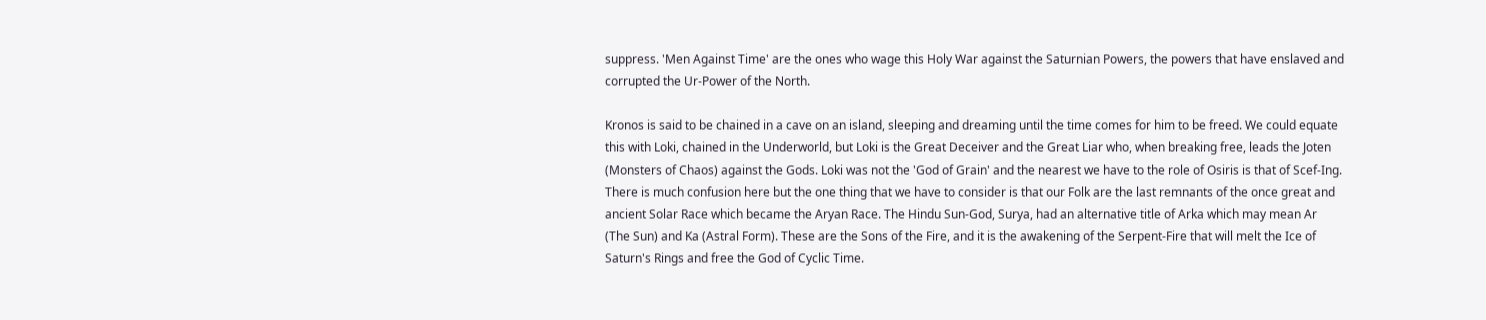suppress. 'Men Against Time' are the ones who wage this Holy War against the Saturnian Powers, the powers that have enslaved and corrupted the Ur-Power of the North.

Kronos is said to be chained in a cave on an island, sleeping and dreaming until the time comes for him to be freed. We could equate this with Loki, chained in the Underworld, but Loki is the Great Deceiver and the Great Liar who, when breaking free, leads the Joten (Monsters of Chaos) against the Gods. Loki was not the 'God of Grain' and the nearest we have to the role of Osiris is that of Scef-Ing. There is much confusion here but the one thing that we have to consider is that our Folk are the last remnants of the once great and ancient Solar Race which became the Aryan Race. The Hindu Sun-God, Surya, had an alternative title of Arka which may mean Ar (The Sun) and Ka (Astral Form). These are the Sons of the Fire, and it is the awakening of the Serpent-Fire that will melt the Ice of Saturn's Rings and free the God of Cyclic Time.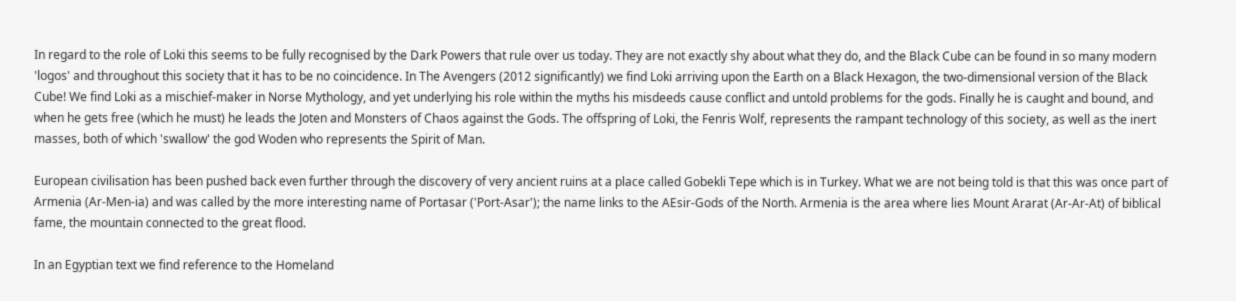In regard to the role of Loki this seems to be fully recognised by the Dark Powers that rule over us today. They are not exactly shy about what they do, and the Black Cube can be found in so many modern 'logos' and throughout this society that it has to be no coincidence. In The Avengers (2012 significantly) we find Loki arriving upon the Earth on a Black Hexagon, the two-dimensional version of the Black Cube! We find Loki as a mischief-maker in Norse Mythology, and yet underlying his role within the myths his misdeeds cause conflict and untold problems for the gods. Finally he is caught and bound, and when he gets free (which he must) he leads the Joten and Monsters of Chaos against the Gods. The offspring of Loki, the Fenris Wolf, represents the rampant technology of this society, as well as the inert masses, both of which 'swallow' the god Woden who represents the Spirit of Man.

European civilisation has been pushed back even further through the discovery of very ancient ruins at a place called Gobekli Tepe which is in Turkey. What we are not being told is that this was once part of Armenia (Ar-Men-ia) and was called by the more interesting name of Portasar ('Port-Asar'); the name links to the AEsir-Gods of the North. Armenia is the area where lies Mount Ararat (Ar-Ar-At) of biblical fame, the mountain connected to the great flood.

In an Egyptian text we find reference to the Homeland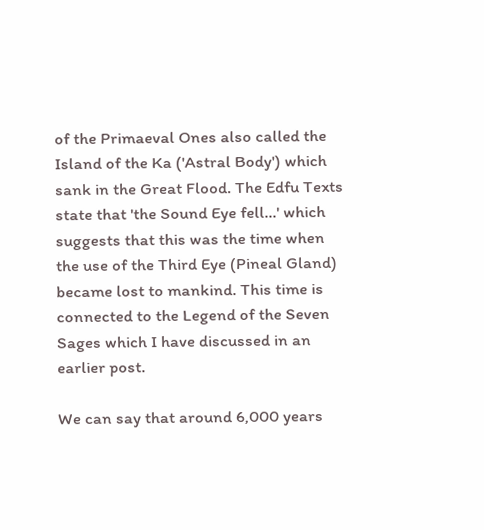of the Primaeval Ones also called the Island of the Ka ('Astral Body') which sank in the Great Flood. The Edfu Texts state that 'the Sound Eye fell...' which suggests that this was the time when the use of the Third Eye (Pineal Gland) became lost to mankind. This time is connected to the Legend of the Seven Sages which I have discussed in an earlier post.

We can say that around 6,000 years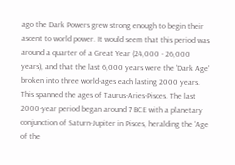ago the Dark Powers grew strong enough to begin their ascent to world power. It would seem that this period was around a quarter of a Great Year (24,000 - 26,000 years), and that the last 6,000 years were the 'Dark Age' broken into three world-ages each lasting 2000 years. This spanned the ages of Taurus-Aries-Pisces. The last 2000-year period began around 7 BCE with a planetary conjunction of Saturn-Jupiter in Pisces, heralding the 'Age of the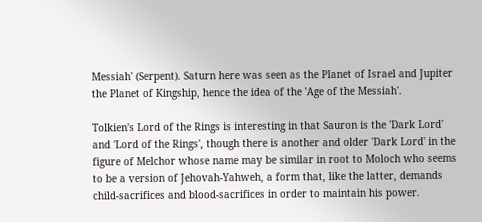Messiah' (Serpent). Saturn here was seen as the Planet of Israel and Jupiter the Planet of Kingship, hence the idea of the 'Age of the Messiah'.

Tolkien's Lord of the Rings is interesting in that Sauron is the 'Dark Lord' and 'Lord of the Rings', though there is another and older 'Dark Lord' in the figure of Melchor whose name may be similar in root to Moloch who seems to be a version of Jehovah-Yahweh, a form that, like the latter, demands child-sacrifices and blood-sacrifices in order to maintain his power.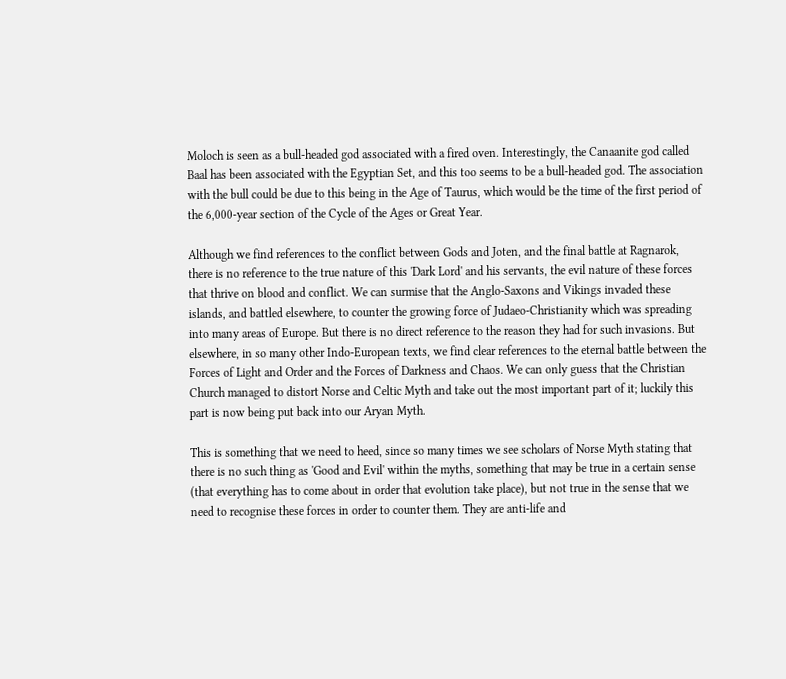Moloch is seen as a bull-headed god associated with a fired oven. Interestingly, the Canaanite god called Baal has been associated with the Egyptian Set, and this too seems to be a bull-headed god. The association with the bull could be due to this being in the Age of Taurus, which would be the time of the first period of the 6,000-year section of the Cycle of the Ages or Great Year.

Although we find references to the conflict between Gods and Joten, and the final battle at Ragnarok, there is no reference to the true nature of this 'Dark Lord' and his servants, the evil nature of these forces that thrive on blood and conflict. We can surmise that the Anglo-Saxons and Vikings invaded these islands, and battled elsewhere, to counter the growing force of Judaeo-Christianity which was spreading into many areas of Europe. But there is no direct reference to the reason they had for such invasions. But elsewhere, in so many other Indo-European texts, we find clear references to the eternal battle between the Forces of Light and Order and the Forces of Darkness and Chaos. We can only guess that the Christian Church managed to distort Norse and Celtic Myth and take out the most important part of it; luckily this part is now being put back into our Aryan Myth.

This is something that we need to heed, since so many times we see scholars of Norse Myth stating that there is no such thing as 'Good and Evil' within the myths, something that may be true in a certain sense (that everything has to come about in order that evolution take place), but not true in the sense that we need to recognise these forces in order to counter them. They are anti-life and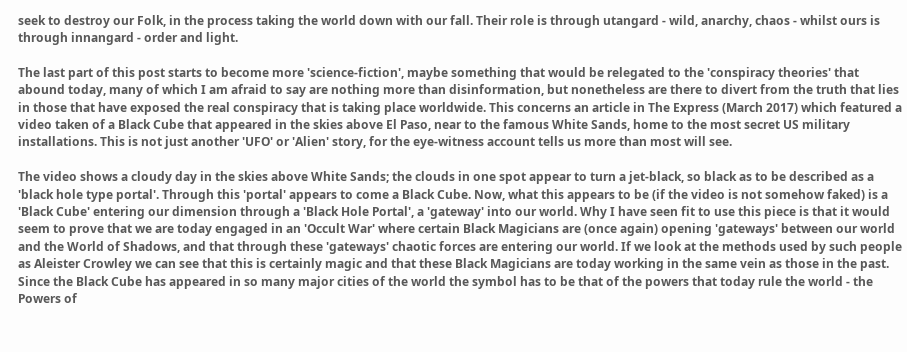seek to destroy our Folk, in the process taking the world down with our fall. Their role is through utangard - wild, anarchy, chaos - whilst ours is through innangard - order and light.

The last part of this post starts to become more 'science-fiction', maybe something that would be relegated to the 'conspiracy theories' that abound today, many of which I am afraid to say are nothing more than disinformation, but nonetheless are there to divert from the truth that lies in those that have exposed the real conspiracy that is taking place worldwide. This concerns an article in The Express (March 2017) which featured a video taken of a Black Cube that appeared in the skies above El Paso, near to the famous White Sands, home to the most secret US military installations. This is not just another 'UFO' or 'Alien' story, for the eye-witness account tells us more than most will see.

The video shows a cloudy day in the skies above White Sands; the clouds in one spot appear to turn a jet-black, so black as to be described as a 'black hole type portal'. Through this 'portal' appears to come a Black Cube. Now, what this appears to be (if the video is not somehow faked) is a 'Black Cube' entering our dimension through a 'Black Hole Portal', a 'gateway' into our world. Why I have seen fit to use this piece is that it would seem to prove that we are today engaged in an 'Occult War' where certain Black Magicians are (once again) opening 'gateways' between our world and the World of Shadows, and that through these 'gateways' chaotic forces are entering our world. If we look at the methods used by such people as Aleister Crowley we can see that this is certainly magic and that these Black Magicians are today working in the same vein as those in the past. Since the Black Cube has appeared in so many major cities of the world the symbol has to be that of the powers that today rule the world - the Powers of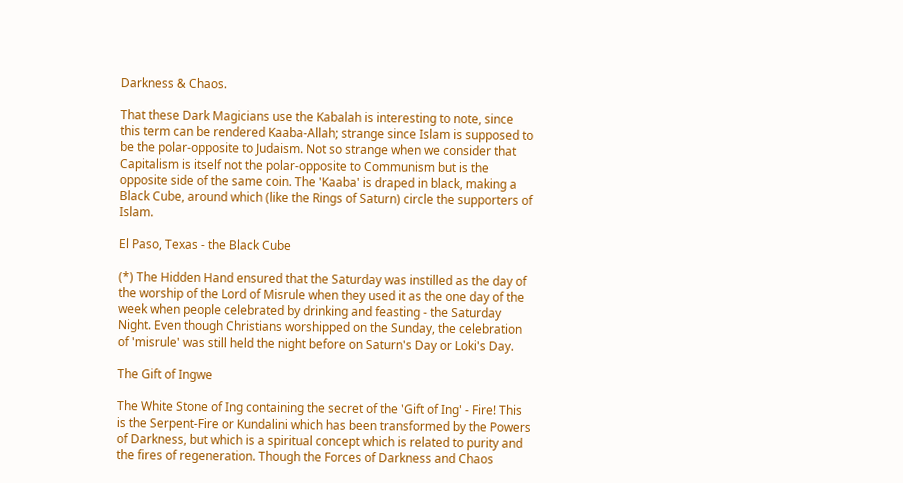Darkness & Chaos.

That these Dark Magicians use the Kabalah is interesting to note, since this term can be rendered Kaaba-Allah; strange since Islam is supposed to be the polar-opposite to Judaism. Not so strange when we consider that Capitalism is itself not the polar-opposite to Communism but is the opposite side of the same coin. The 'Kaaba' is draped in black, making a Black Cube, around which (like the Rings of Saturn) circle the supporters of Islam.

El Paso, Texas - the Black Cube

(*) The Hidden Hand ensured that the Saturday was instilled as the day of the worship of the Lord of Misrule when they used it as the one day of the week when people celebrated by drinking and feasting - the Saturday Night. Even though Christians worshipped on the Sunday, the celebration of 'misrule' was still held the night before on Saturn's Day or Loki's Day.

The Gift of Ingwe

The White Stone of Ing containing the secret of the 'Gift of Ing' - Fire! This is the Serpent-Fire or Kundalini which has been transformed by the Powers of Darkness, but which is a spiritual concept which is related to purity and the fires of regeneration. Though the Forces of Darkness and Chaos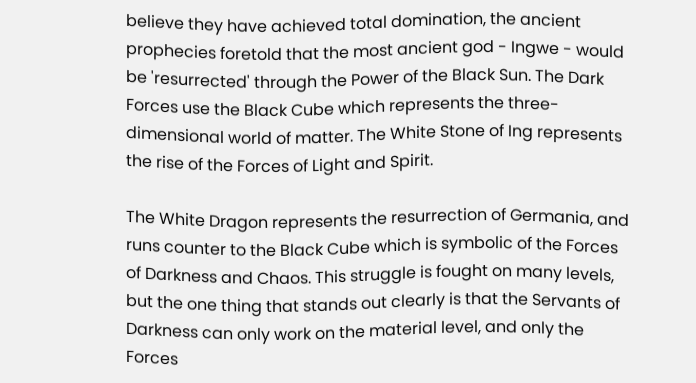believe they have achieved total domination, the ancient prophecies foretold that the most ancient god - Ingwe - would be 'resurrected' through the Power of the Black Sun. The Dark Forces use the Black Cube which represents the three-dimensional world of matter. The White Stone of Ing represents the rise of the Forces of Light and Spirit.

The White Dragon represents the resurrection of Germania, and runs counter to the Black Cube which is symbolic of the Forces of Darkness and Chaos. This struggle is fought on many levels, but the one thing that stands out clearly is that the Servants of Darkness can only work on the material level, and only the Forces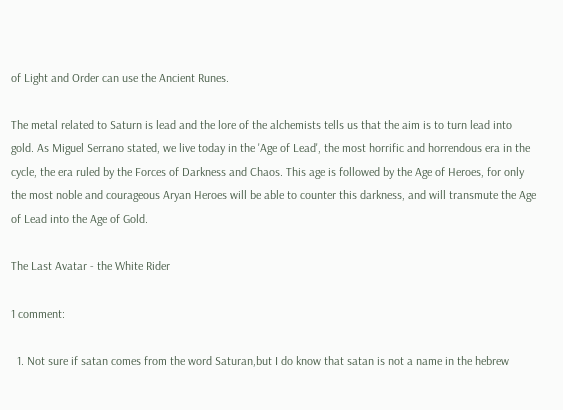of Light and Order can use the Ancient Runes.

The metal related to Saturn is lead and the lore of the alchemists tells us that the aim is to turn lead into gold. As Miguel Serrano stated, we live today in the 'Age of Lead', the most horrific and horrendous era in the cycle, the era ruled by the Forces of Darkness and Chaos. This age is followed by the Age of Heroes, for only the most noble and courageous Aryan Heroes will be able to counter this darkness, and will transmute the Age of Lead into the Age of Gold.

The Last Avatar - the White Rider

1 comment:

  1. Not sure if satan comes from the word Saturan,but I do know that satan is not a name in the hebrew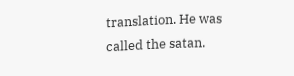translation. He was called the satan.